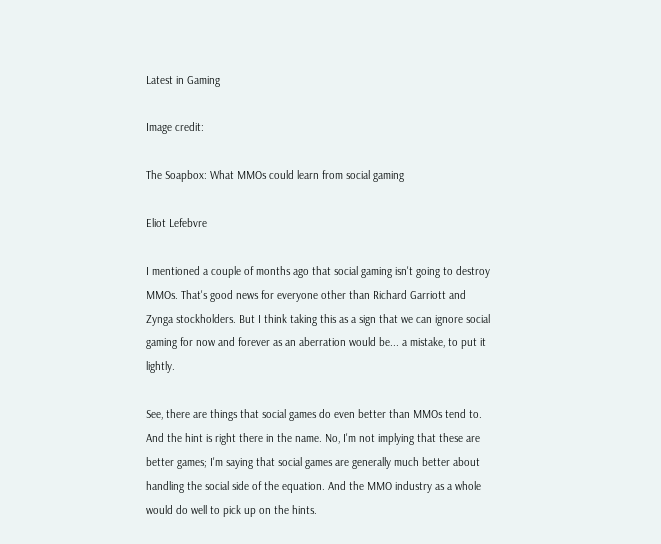Latest in Gaming

Image credit:

The Soapbox: What MMOs could learn from social gaming

Eliot Lefebvre

I mentioned a couple of months ago that social gaming isn't going to destroy MMOs. That's good news for everyone other than Richard Garriott and Zynga stockholders. But I think taking this as a sign that we can ignore social gaming for now and forever as an aberration would be... a mistake, to put it lightly.

See, there are things that social games do even better than MMOs tend to. And the hint is right there in the name. No, I'm not implying that these are better games; I'm saying that social games are generally much better about handling the social side of the equation. And the MMO industry as a whole would do well to pick up on the hints.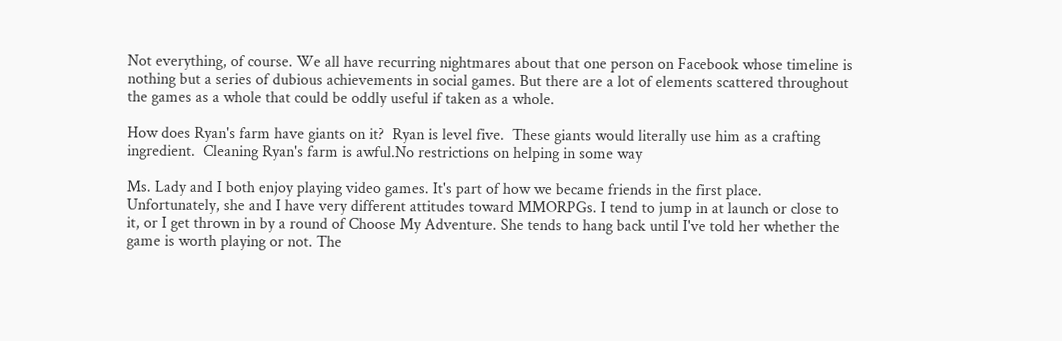Not everything, of course. We all have recurring nightmares about that one person on Facebook whose timeline is nothing but a series of dubious achievements in social games. But there are a lot of elements scattered throughout the games as a whole that could be oddly useful if taken as a whole.

How does Ryan's farm have giants on it?  Ryan is level five.  These giants would literally use him as a crafting ingredient.  Cleaning Ryan's farm is awful.No restrictions on helping in some way

Ms. Lady and I both enjoy playing video games. It's part of how we became friends in the first place. Unfortunately, she and I have very different attitudes toward MMORPGs. I tend to jump in at launch or close to it, or I get thrown in by a round of Choose My Adventure. She tends to hang back until I've told her whether the game is worth playing or not. The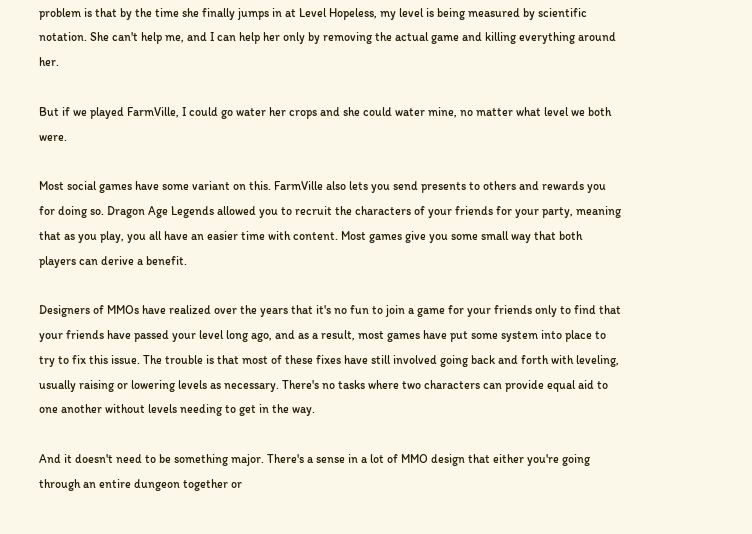problem is that by the time she finally jumps in at Level Hopeless, my level is being measured by scientific notation. She can't help me, and I can help her only by removing the actual game and killing everything around her.

But if we played FarmVille, I could go water her crops and she could water mine, no matter what level we both were.

Most social games have some variant on this. FarmVille also lets you send presents to others and rewards you for doing so. Dragon Age Legends allowed you to recruit the characters of your friends for your party, meaning that as you play, you all have an easier time with content. Most games give you some small way that both players can derive a benefit.

Designers of MMOs have realized over the years that it's no fun to join a game for your friends only to find that your friends have passed your level long ago, and as a result, most games have put some system into place to try to fix this issue. The trouble is that most of these fixes have still involved going back and forth with leveling, usually raising or lowering levels as necessary. There's no tasks where two characters can provide equal aid to one another without levels needing to get in the way.

And it doesn't need to be something major. There's a sense in a lot of MMO design that either you're going through an entire dungeon together or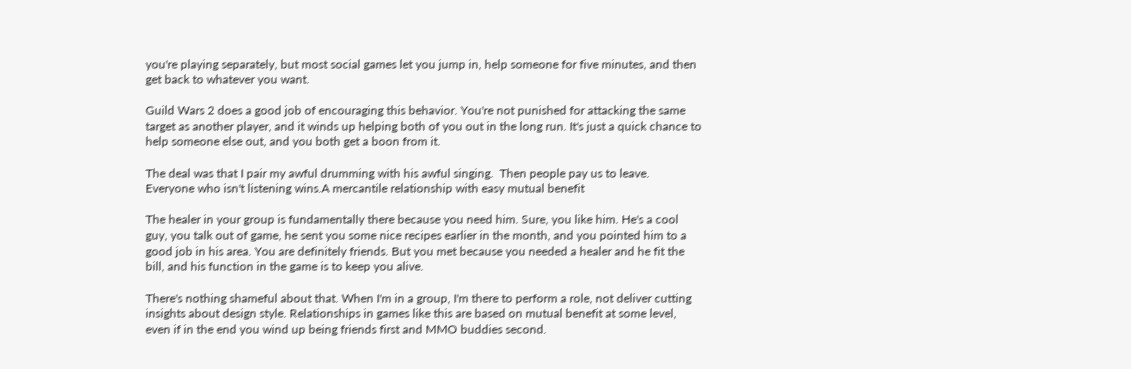you're playing separately, but most social games let you jump in, help someone for five minutes, and then get back to whatever you want.

Guild Wars 2 does a good job of encouraging this behavior. You're not punished for attacking the same target as another player, and it winds up helping both of you out in the long run. It's just a quick chance to help someone else out, and you both get a boon from it.

The deal was that I pair my awful drumming with his awful singing.  Then people pay us to leave.  Everyone who isn't listening wins.A mercantile relationship with easy mutual benefit

The healer in your group is fundamentally there because you need him. Sure, you like him. He's a cool guy, you talk out of game, he sent you some nice recipes earlier in the month, and you pointed him to a good job in his area. You are definitely friends. But you met because you needed a healer and he fit the bill, and his function in the game is to keep you alive.

There's nothing shameful about that. When I'm in a group, I'm there to perform a role, not deliver cutting insights about design style. Relationships in games like this are based on mutual benefit at some level, even if in the end you wind up being friends first and MMO buddies second.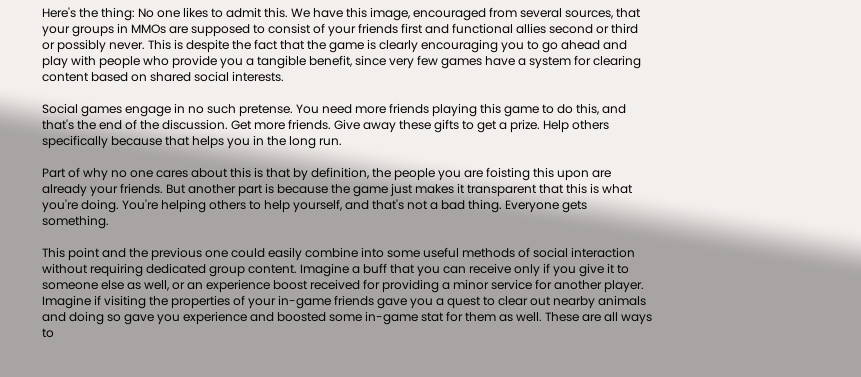Here's the thing: No one likes to admit this. We have this image, encouraged from several sources, that your groups in MMOs are supposed to consist of your friends first and functional allies second or third or possibly never. This is despite the fact that the game is clearly encouraging you to go ahead and play with people who provide you a tangible benefit, since very few games have a system for clearing content based on shared social interests.

Social games engage in no such pretense. You need more friends playing this game to do this, and that's the end of the discussion. Get more friends. Give away these gifts to get a prize. Help others specifically because that helps you in the long run.

Part of why no one cares about this is that by definition, the people you are foisting this upon are already your friends. But another part is because the game just makes it transparent that this is what you're doing. You're helping others to help yourself, and that's not a bad thing. Everyone gets something.

This point and the previous one could easily combine into some useful methods of social interaction without requiring dedicated group content. Imagine a buff that you can receive only if you give it to someone else as well, or an experience boost received for providing a minor service for another player. Imagine if visiting the properties of your in-game friends gave you a quest to clear out nearby animals and doing so gave you experience and boosted some in-game stat for them as well. These are all ways to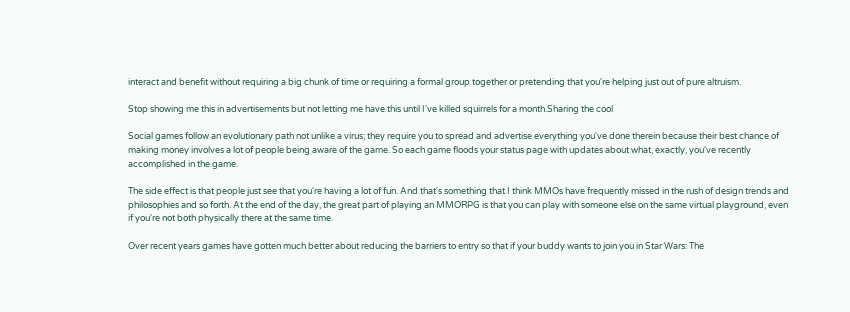interact and benefit without requiring a big chunk of time or requiring a formal group together or pretending that you're helping just out of pure altruism.

Stop showing me this in advertisements but not letting me have this until I've killed squirrels for a month.Sharing the cool

Social games follow an evolutionary path not unlike a virus; they require you to spread and advertise everything you've done therein because their best chance of making money involves a lot of people being aware of the game. So each game floods your status page with updates about what, exactly, you've recently accomplished in the game.

The side effect is that people just see that you're having a lot of fun. And that's something that I think MMOs have frequently missed in the rush of design trends and philosophies and so forth. At the end of the day, the great part of playing an MMORPG is that you can play with someone else on the same virtual playground, even if you're not both physically there at the same time.

Over recent years games have gotten much better about reducing the barriers to entry so that if your buddy wants to join you in Star Wars: The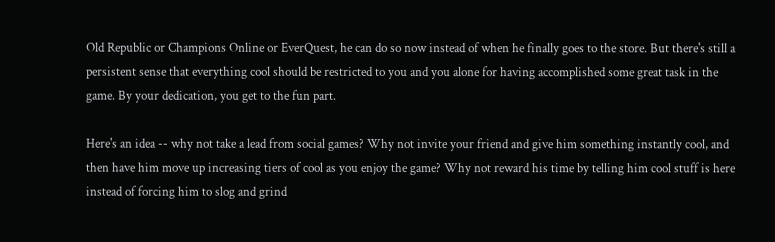Old Republic or Champions Online or EverQuest, he can do so now instead of when he finally goes to the store. But there's still a persistent sense that everything cool should be restricted to you and you alone for having accomplished some great task in the game. By your dedication, you get to the fun part.

Here's an idea -- why not take a lead from social games? Why not invite your friend and give him something instantly cool, and then have him move up increasing tiers of cool as you enjoy the game? Why not reward his time by telling him cool stuff is here instead of forcing him to slog and grind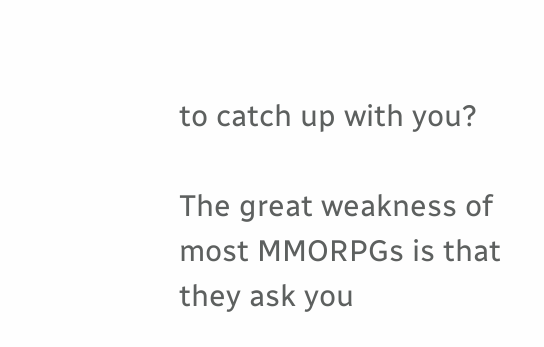to catch up with you?

The great weakness of most MMORPGs is that they ask you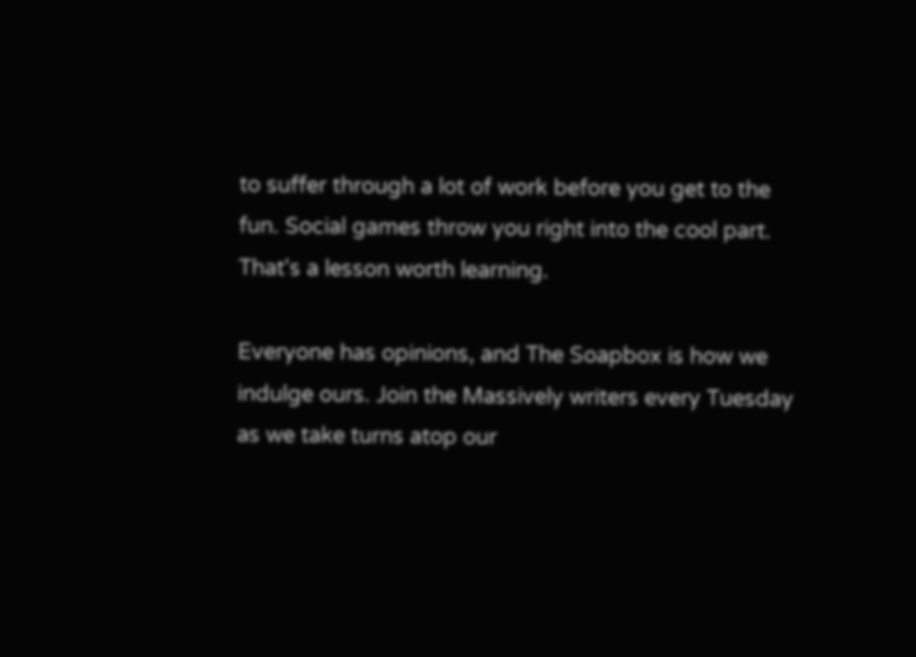to suffer through a lot of work before you get to the fun. Social games throw you right into the cool part. That's a lesson worth learning.

Everyone has opinions, and The Soapbox is how we indulge ours. Join the Massively writers every Tuesday as we take turns atop our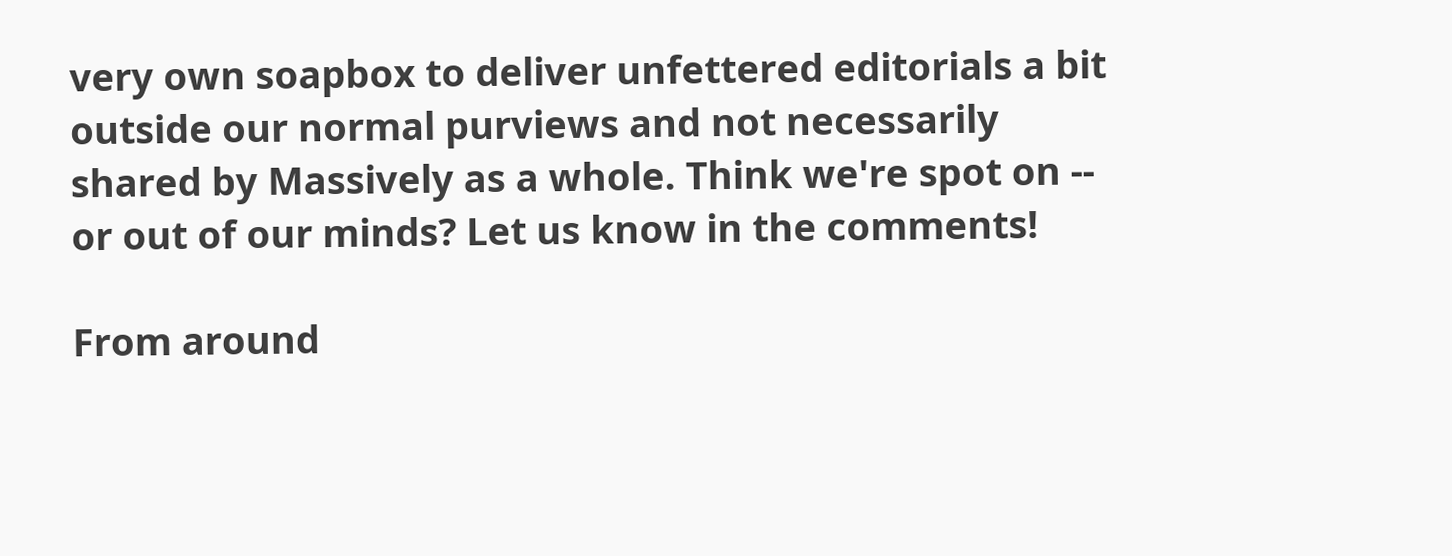very own soapbox to deliver unfettered editorials a bit outside our normal purviews and not necessarily shared by Massively as a whole. Think we're spot on -- or out of our minds? Let us know in the comments!

From around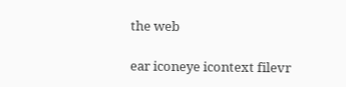the web

ear iconeye icontext filevr